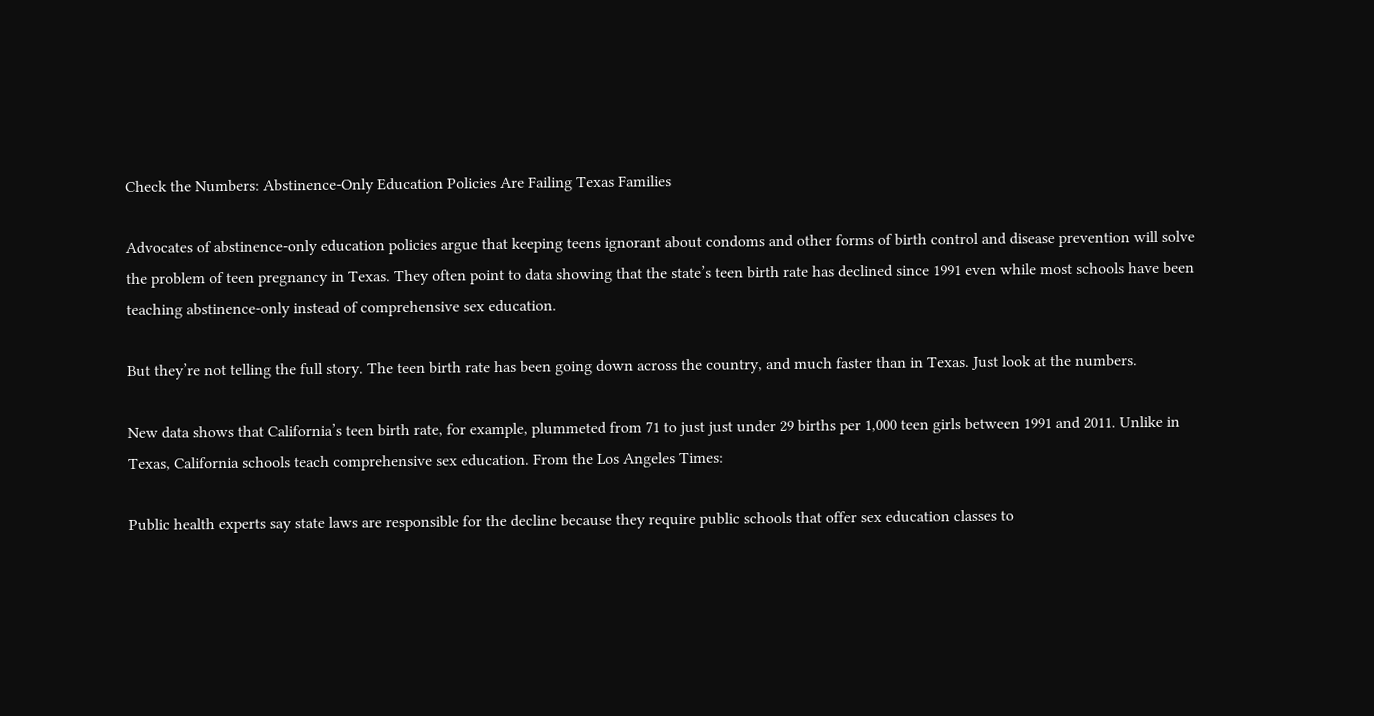Check the Numbers: Abstinence-Only Education Policies Are Failing Texas Families

Advocates of abstinence-only education policies argue that keeping teens ignorant about condoms and other forms of birth control and disease prevention will solve the problem of teen pregnancy in Texas. They often point to data showing that the state’s teen birth rate has declined since 1991 even while most schools have been teaching abstinence-only instead of comprehensive sex education.

But they’re not telling the full story. The teen birth rate has been going down across the country, and much faster than in Texas. Just look at the numbers.

New data shows that California’s teen birth rate, for example, plummeted from 71 to just just under 29 births per 1,000 teen girls between 1991 and 2011. Unlike in Texas, California schools teach comprehensive sex education. From the Los Angeles Times:

Public health experts say state laws are responsible for the decline because they require public schools that offer sex education classes to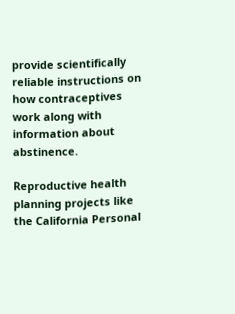provide scientifically reliable instructions on how contraceptives work along with information about abstinence.

Reproductive health planning projects like the California Personal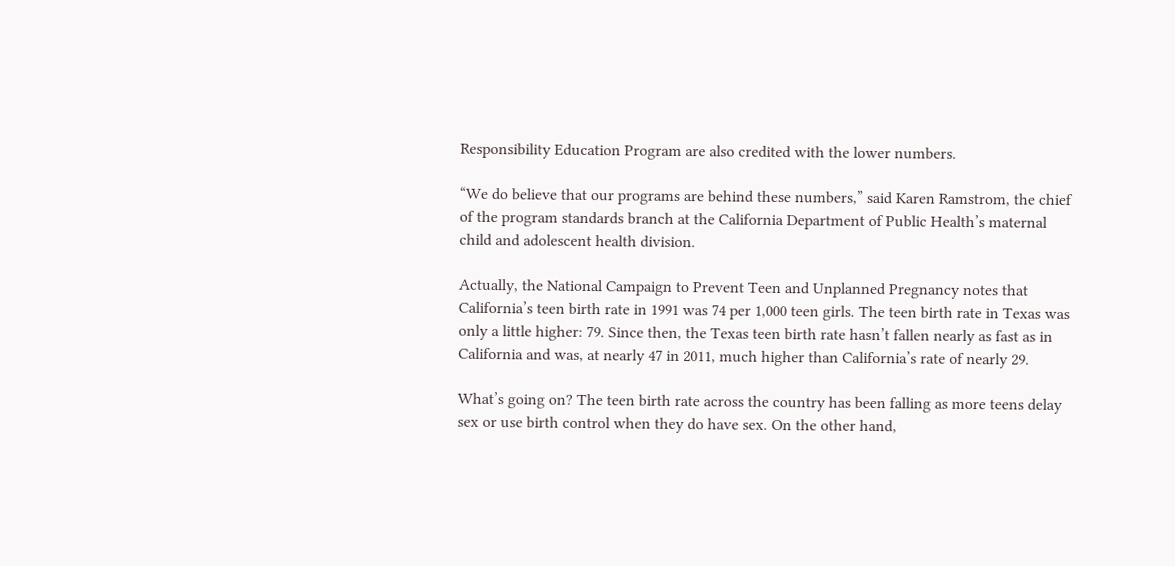Responsibility Education Program are also credited with the lower numbers.

“We do believe that our programs are behind these numbers,” said Karen Ramstrom, the chief of the program standards branch at the California Department of Public Health’s maternal child and adolescent health division.

Actually, the National Campaign to Prevent Teen and Unplanned Pregnancy notes that California’s teen birth rate in 1991 was 74 per 1,000 teen girls. The teen birth rate in Texas was only a little higher: 79. Since then, the Texas teen birth rate hasn’t fallen nearly as fast as in California and was, at nearly 47 in 2011, much higher than California’s rate of nearly 29.

What’s going on? The teen birth rate across the country has been falling as more teens delay sex or use birth control when they do have sex. On the other hand,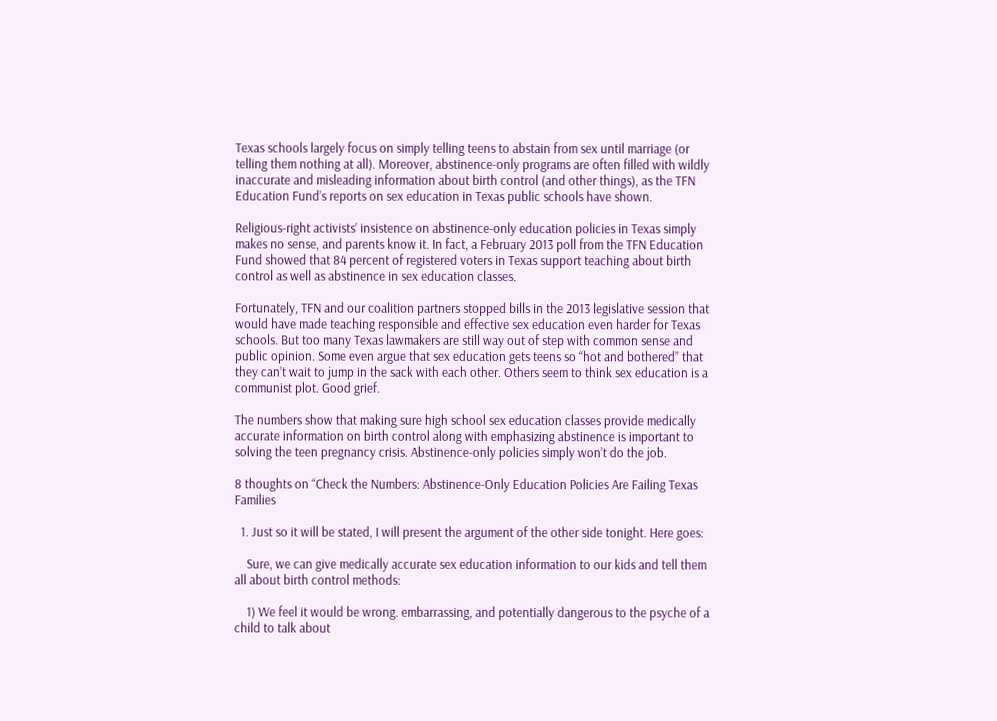Texas schools largely focus on simply telling teens to abstain from sex until marriage (or telling them nothing at all). Moreover, abstinence-only programs are often filled with wildly inaccurate and misleading information about birth control (and other things), as the TFN Education Fund’s reports on sex education in Texas public schools have shown.

Religious-right activists’ insistence on abstinence-only education policies in Texas simply makes no sense, and parents know it. In fact, a February 2013 poll from the TFN Education Fund showed that 84 percent of registered voters in Texas support teaching about birth control as well as abstinence in sex education classes.

Fortunately, TFN and our coalition partners stopped bills in the 2013 legislative session that would have made teaching responsible and effective sex education even harder for Texas schools. But too many Texas lawmakers are still way out of step with common sense and public opinion. Some even argue that sex education gets teens so “hot and bothered” that they can’t wait to jump in the sack with each other. Others seem to think sex education is a communist plot. Good grief.

The numbers show that making sure high school sex education classes provide medically accurate information on birth control along with emphasizing abstinence is important to solving the teen pregnancy crisis. Abstinence-only policies simply won’t do the job.

8 thoughts on “Check the Numbers: Abstinence-Only Education Policies Are Failing Texas Families

  1. Just so it will be stated, I will present the argument of the other side tonight. Here goes:

    Sure, we can give medically accurate sex education information to our kids and tell them all about birth control methods:

    1) We feel it would be wrong. embarrassing, and potentially dangerous to the psyche of a child to talk about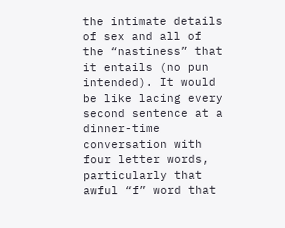the intimate details of sex and all of the “nastiness” that it entails (no pun intended). It would be like lacing every second sentence at a dinner-time conversation with four letter words, particularly that awful “f” word that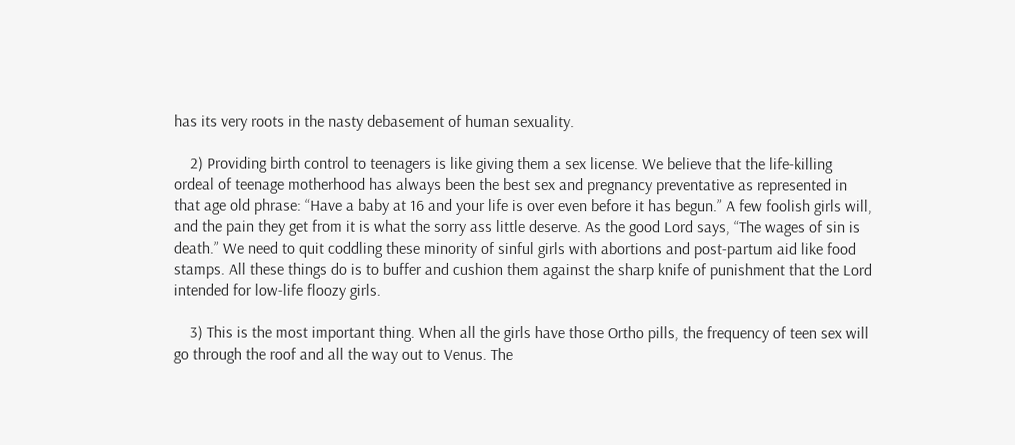has its very roots in the nasty debasement of human sexuality.

    2) Providing birth control to teenagers is like giving them a sex license. We believe that the life-killing ordeal of teenage motherhood has always been the best sex and pregnancy preventative as represented in that age old phrase: “Have a baby at 16 and your life is over even before it has begun.” A few foolish girls will, and the pain they get from it is what the sorry ass little deserve. As the good Lord says, “The wages of sin is death.” We need to quit coddling these minority of sinful girls with abortions and post-partum aid like food stamps. All these things do is to buffer and cushion them against the sharp knife of punishment that the Lord intended for low-life floozy girls.

    3) This is the most important thing. When all the girls have those Ortho pills, the frequency of teen sex will go through the roof and all the way out to Venus. The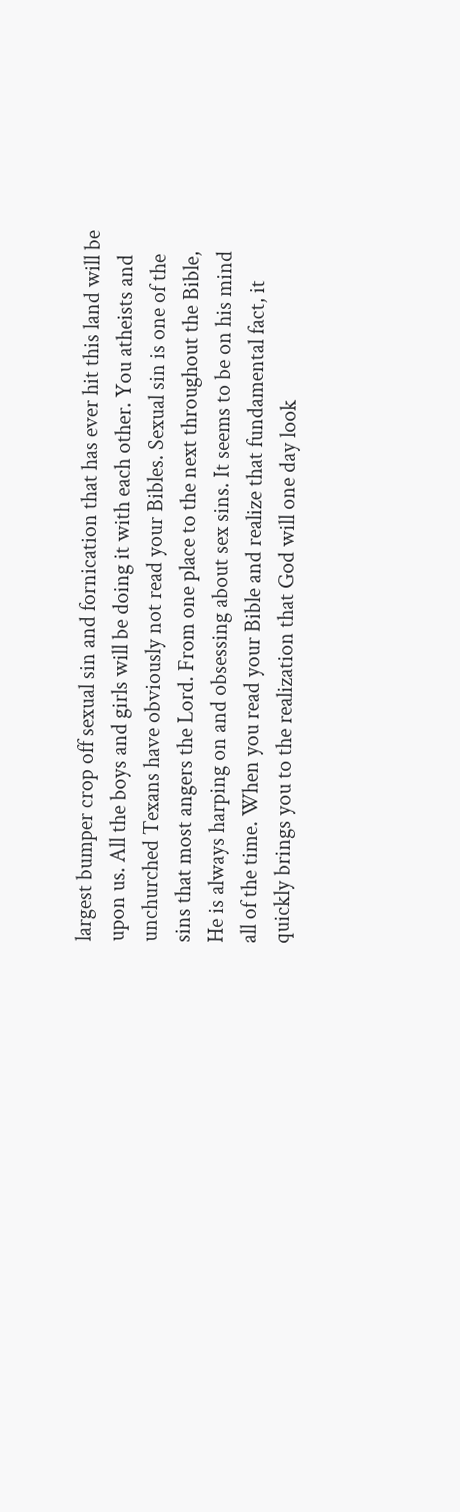largest bumper crop off sexual sin and fornication that has ever hit this land will be upon us. All the boys and girls will be doing it with each other. You atheists and unchurched Texans have obviously not read your Bibles. Sexual sin is one of the sins that most angers the Lord. From one place to the next throughout the Bible, He is always harping on and obsessing about sex sins. It seems to be on his mind all of the time. When you read your Bible and realize that fundamental fact, it quickly brings you to the realization that God will one day look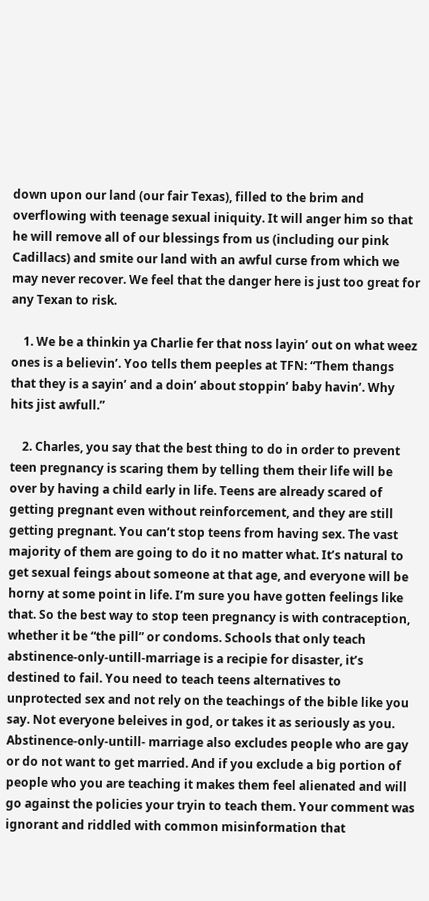down upon our land (our fair Texas), filled to the brim and overflowing with teenage sexual iniquity. It will anger him so that he will remove all of our blessings from us (including our pink Cadillacs) and smite our land with an awful curse from which we may never recover. We feel that the danger here is just too great for any Texan to risk.

    1. We be a thinkin ya Charlie fer that noss layin’ out on what weez ones is a believin’. Yoo tells them peeples at TFN: “Them thangs that they is a sayin’ and a doin’ about stoppin’ baby havin’. Why hits jist awfull.”

    2. Charles, you say that the best thing to do in order to prevent teen pregnancy is scaring them by telling them their life will be over by having a child early in life. Teens are already scared of getting pregnant even without reinforcement, and they are still getting pregnant. You can’t stop teens from having sex. The vast majority of them are going to do it no matter what. It’s natural to get sexual feings about someone at that age, and everyone will be horny at some point in life. I’m sure you have gotten feelings like that. So the best way to stop teen pregnancy is with contraception, whether it be “the pill” or condoms. Schools that only teach abstinence-only-untill-marriage is a recipie for disaster, it’s destined to fail. You need to teach teens alternatives to unprotected sex and not rely on the teachings of the bible like you say. Not everyone beleives in god, or takes it as seriously as you. Abstinence-only-untill- marriage also excludes people who are gay or do not want to get married. And if you exclude a big portion of people who you are teaching it makes them feel alienated and will go against the policies your tryin to teach them. Your comment was ignorant and riddled with common misinformation that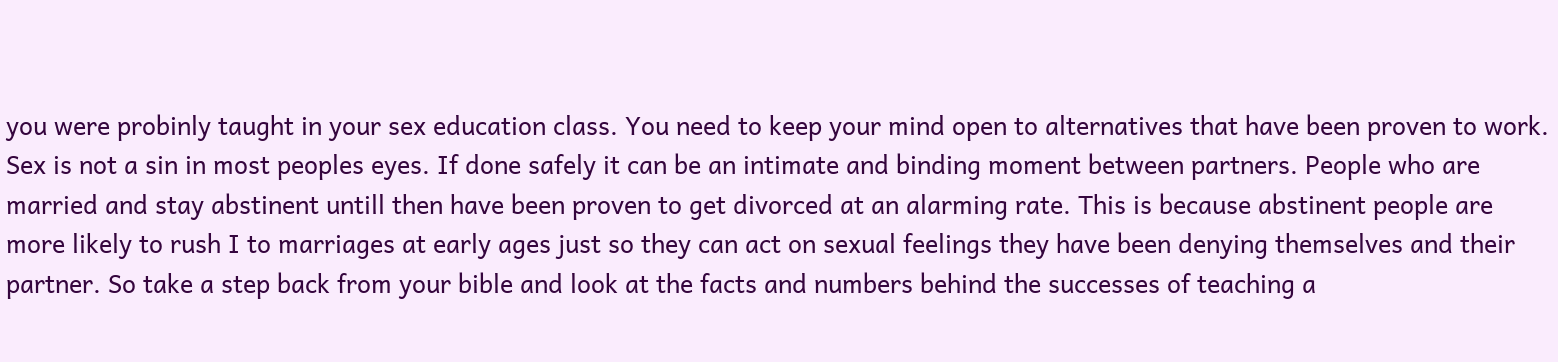you were probinly taught in your sex education class. You need to keep your mind open to alternatives that have been proven to work. Sex is not a sin in most peoples eyes. If done safely it can be an intimate and binding moment between partners. People who are married and stay abstinent untill then have been proven to get divorced at an alarming rate. This is because abstinent people are more likely to rush I to marriages at early ages just so they can act on sexual feelings they have been denying themselves and their partner. So take a step back from your bible and look at the facts and numbers behind the successes of teaching a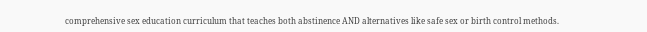comprehensive sex education curriculum that teaches both abstinence AND alternatives like safe sex or birth control methods.